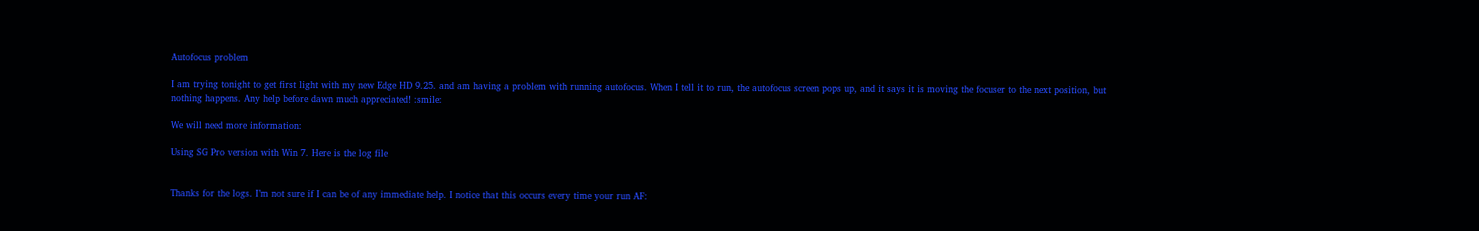Autofocus problem

I am trying tonight to get first light with my new Edge HD 9.25. and am having a problem with running autofocus. When I tell it to run, the autofocus screen pops up, and it says it is moving the focuser to the next position, but nothing happens. Any help before dawn much appreciated! :smile:

We will need more information:

Using SG Pro version with Win 7. Here is the log file


Thanks for the logs. I’m not sure if I can be of any immediate help. I notice that this occurs every time your run AF: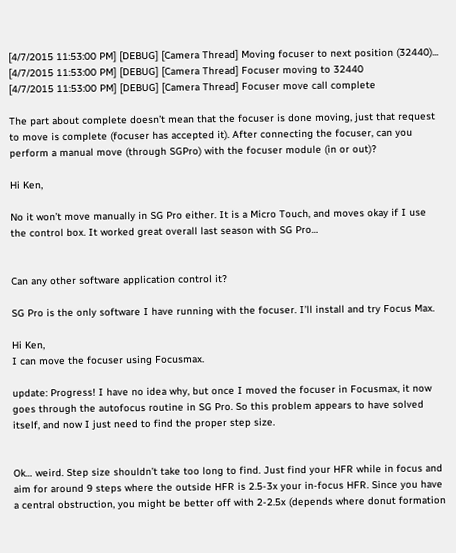[4/7/2015 11:53:00 PM] [DEBUG] [Camera Thread] Moving focuser to next position (32440)...
[4/7/2015 11:53:00 PM] [DEBUG] [Camera Thread] Focuser moving to 32440
[4/7/2015 11:53:00 PM] [DEBUG] [Camera Thread] Focuser move call complete

The part about complete doesn’t mean that the focuser is done moving, just that request to move is complete (focuser has accepted it). After connecting the focuser, can you perform a manual move (through SGPro) with the focuser module (in or out)?

Hi Ken,

No it won’t move manually in SG Pro either. It is a Micro Touch, and moves okay if I use the control box. It worked great overall last season with SG Pro…


Can any other software application control it?

SG Pro is the only software I have running with the focuser. I’ll install and try Focus Max.

Hi Ken,
I can move the focuser using Focusmax.

update: Progress! I have no idea why, but once I moved the focuser in Focusmax, it now goes through the autofocus routine in SG Pro. So this problem appears to have solved itself, and now I just need to find the proper step size.


Ok… weird. Step size shouldn’t take too long to find. Just find your HFR while in focus and aim for around 9 steps where the outside HFR is 2.5-3x your in-focus HFR. Since you have a central obstruction, you might be better off with 2-2.5x (depends where donut formation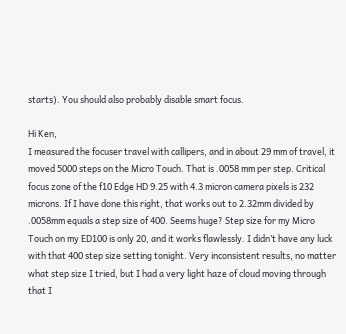starts). You should also probably disable smart focus.

Hi Ken,
I measured the focuser travel with callipers, and in about 29 mm of travel, it moved 5000 steps on the Micro Touch. That is .0058 mm per step. Critical focus zone of the f10 Edge HD 9.25 with 4.3 micron camera pixels is 232 microns. If I have done this right, that works out to 2.32mm divided by .0058mm equals a step size of 400. Seems huge? Step size for my Micro Touch on my ED100 is only 20, and it works flawlessly. I didn’t have any luck with that 400 step size setting tonight. Very inconsistent results, no matter what step size I tried, but I had a very light haze of cloud moving through that I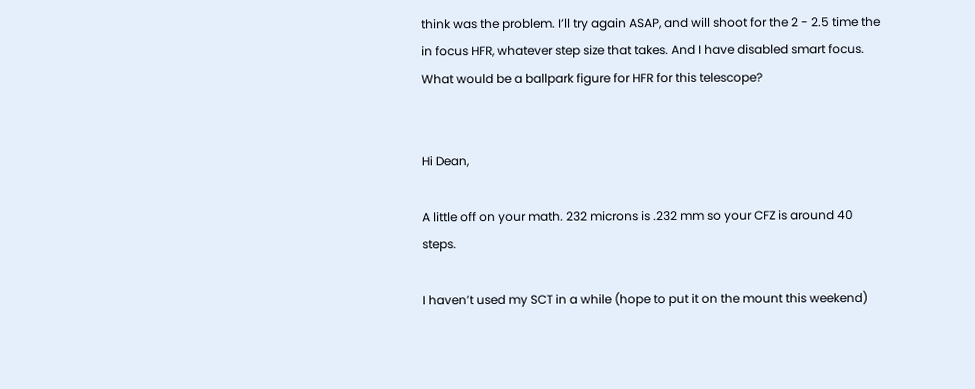think was the problem. I’ll try again ASAP, and will shoot for the 2 - 2.5 time the in focus HFR, whatever step size that takes. And I have disabled smart focus. What would be a ballpark figure for HFR for this telescope?


Hi Dean,

A little off on your math. 232 microns is .232 mm so your CFZ is around 40 steps.

I haven’t used my SCT in a while (hope to put it on the mount this weekend)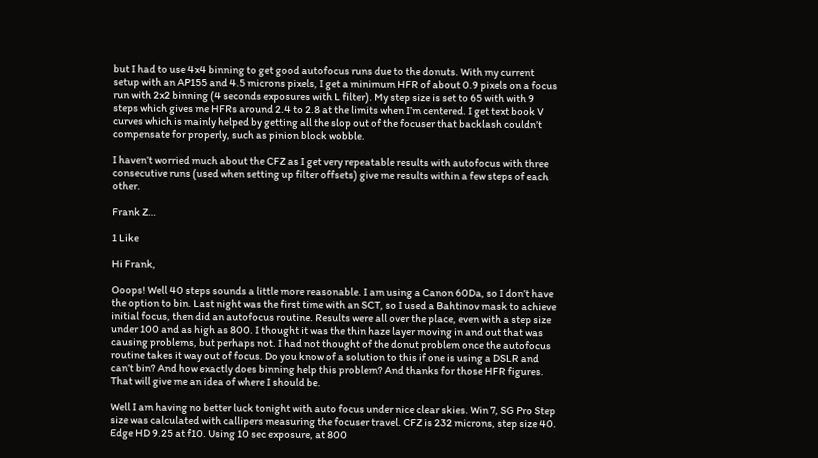but I had to use 4x4 binning to get good autofocus runs due to the donuts. With my current setup with an AP155 and 4.5 microns pixels, I get a minimum HFR of about 0.9 pixels on a focus run with 2x2 binning (4 seconds exposures with L filter). My step size is set to 65 with with 9 steps which gives me HFRs around 2.4 to 2.8 at the limits when I’m centered. I get text book V curves which is mainly helped by getting all the slop out of the focuser that backlash couldn’t compensate for properly, such as pinion block wobble.

I haven’t worried much about the CFZ as I get very repeatable results with autofocus with three consecutive runs (used when setting up filter offsets) give me results within a few steps of each other.

Frank Z…

1 Like

Hi Frank,

Ooops! Well 40 steps sounds a little more reasonable. I am using a Canon 60Da, so I don’t have the option to bin. Last night was the first time with an SCT, so I used a Bahtinov mask to achieve initial focus, then did an autofocus routine. Results were all over the place, even with a step size under 100 and as high as 800. I thought it was the thin haze layer moving in and out that was causing problems, but perhaps not. I had not thought of the donut problem once the autofocus routine takes it way out of focus. Do you know of a solution to this if one is using a DSLR and can’t bin? And how exactly does binning help this problem? And thanks for those HFR figures. That will give me an idea of where I should be.

Well I am having no better luck tonight with auto focus under nice clear skies. Win 7, SG Pro Step size was calculated with callipers measuring the focuser travel. CFZ is 232 microns, step size 40. Edge HD 9.25 at f10. Using 10 sec exposure, at 800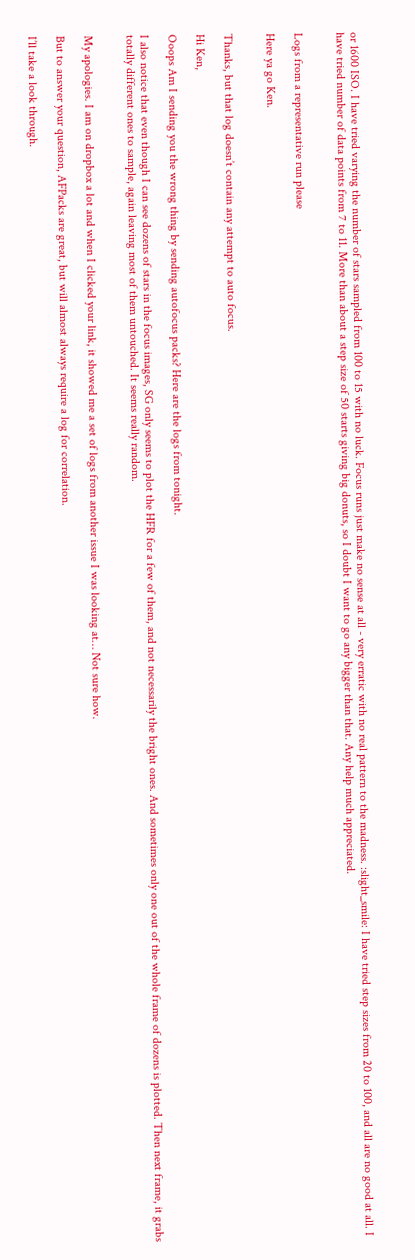or 1600 ISO. I have tried varying the number of stars sampled from 100 to 15 with no luck. Focus runs just make no sense at all - very erratic with no real pattern to the madness. :slight_smile: I have tried step sizes from 20 to 100, and all are no good at all. I have tried number of data points from 7 to 11. More than about a step size of 50 starts giving big donuts, so I doubt I want to go any bigger than that. Any help much appreciated.


Logs from a representative run please

Here ya go Ken.


Thanks, but that log doesn’t contain any attempt to auto focus.

Hi Ken,

Ooops Am I sending you the wrong thing by sending autofocus packs? Here are the logs from tonight.

I also notice that even though I can see dozens of stars in the focus images, SG only seems to plot the HFR for a few of them, and not necessarily the bright ones. And sometimes only one out of the whole frame of dozens is plotted. Then next frame, it grabs totally different ones to sample, again leaving most of them untouched. It seems really random.


My apologies. I am on dropbox a lot and when I clicked your link, it showed me a set of logs from another issue I was looking at… Not sure how.

But to answer your question, AFPacks are great, but will almost always require a log for correlation.

I’ll take a look through.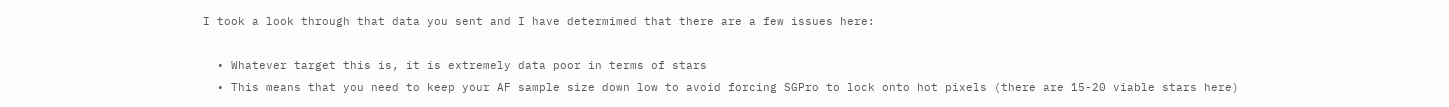I took a look through that data you sent and I have determimed that there are a few issues here:

  • Whatever target this is, it is extremely data poor in terms of stars
  • This means that you need to keep your AF sample size down low to avoid forcing SGPro to lock onto hot pixels (there are 15-20 viable stars here)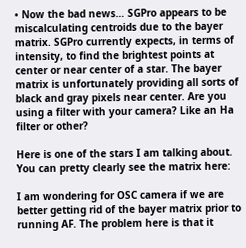• Now the bad news… SGPro appears to be miscalculating centroids due to the bayer matrix. SGPro currently expects, in terms of intensity, to find the brightest points at center or near center of a star. The bayer matrix is unfortunately providing all sorts of black and gray pixels near center. Are you using a filter with your camera? Like an Ha filter or other?

Here is one of the stars I am talking about. You can pretty clearly see the matrix here:

I am wondering for OSC camera if we are better getting rid of the bayer matrix prior to running AF. The problem here is that it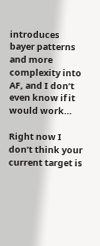introduces bayer patterns and more complexity into AF, and I don’t even know if it would work…

Right now I don’t think your current target is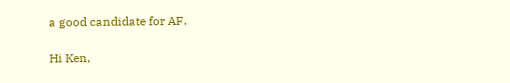a good candidate for AF.

Hi Ken,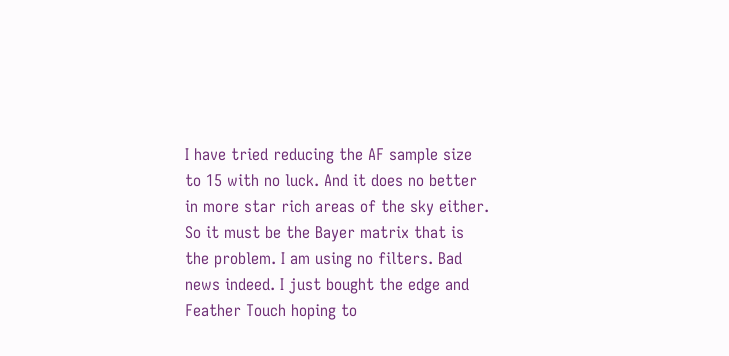I have tried reducing the AF sample size to 15 with no luck. And it does no better in more star rich areas of the sky either. So it must be the Bayer matrix that is the problem. I am using no filters. Bad news indeed. I just bought the edge and Feather Touch hoping to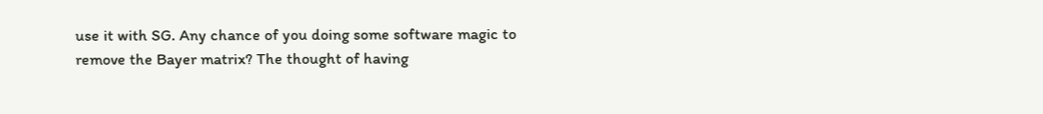use it with SG. Any chance of you doing some software magic to remove the Bayer matrix? The thought of having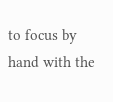to focus by hand with the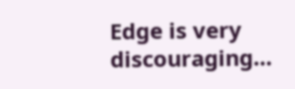Edge is very discouraging…